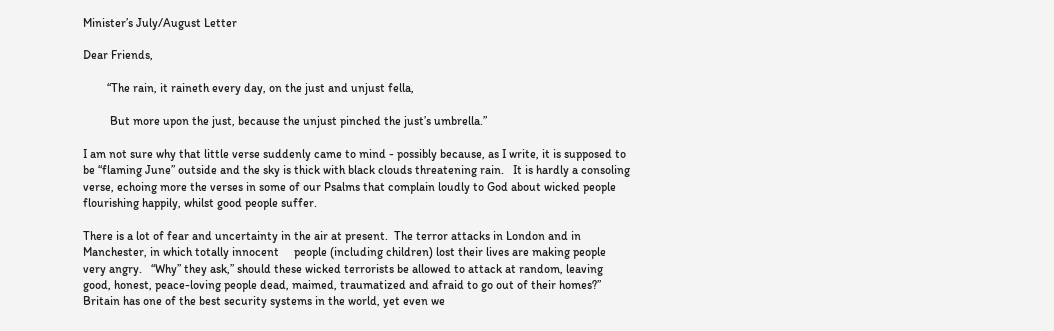Minister’s July/August Letter

Dear Friends,

        “The rain, it raineth every day, on the just and unjust fella,

         But more upon the just, because the unjust pinched the just’s umbrella.”

I am not sure why that little verse suddenly came to mind - possibly because, as I write, it is supposed to be “flaming June” outside and the sky is thick with black clouds threatening rain.   It is hardly a consoling verse, echoing more the verses in some of our Psalms that complain loudly to God about wicked people flourishing happily, whilst good people suffer.

There is a lot of fear and uncertainty in the air at present.  The terror attacks in London and in Manchester, in which totally innocent     people (including children) lost their lives are making people very angry.   “Why” they ask,” should these wicked terrorists be allowed to attack at random, leaving good, honest, peace-loving people dead, maimed, traumatized and afraid to go out of their homes?”   Britain has one of the best security systems in the world, yet even we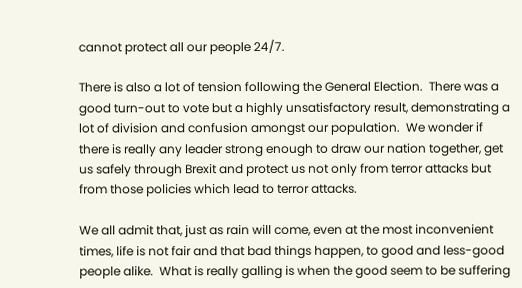cannot protect all our people 24/7.

There is also a lot of tension following the General Election.  There was a good turn-out to vote but a highly unsatisfactory result, demonstrating a lot of division and confusion amongst our population.  We wonder if there is really any leader strong enough to draw our nation together, get us safely through Brexit and protect us not only from terror attacks but from those policies which lead to terror attacks.

We all admit that, just as rain will come, even at the most inconvenient times, life is not fair and that bad things happen, to good and less-good people alike.  What is really galling is when the good seem to be suffering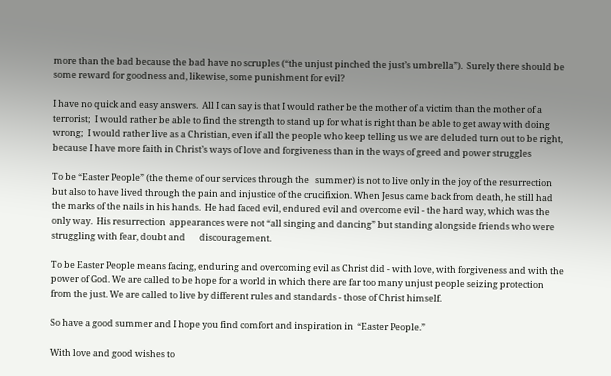more than the bad because the bad have no scruples (“the unjust pinched the just’s umbrella”).  Surely there should be some reward for goodness and, likewise, some punishment for evil?

I have no quick and easy answers.  All I can say is that I would rather be the mother of a victim than the mother of a terrorist;  I would rather be able to find the strength to stand up for what is right than be able to get away with doing wrong;  I would rather live as a Christian, even if all the people who keep telling us we are deluded turn out to be right, because I have more faith in Christ’s ways of love and forgiveness than in the ways of greed and power struggles

To be “Easter People” (the theme of our services through the   summer) is not to live only in the joy of the resurrection but also to have lived through the pain and injustice of the crucifixion. When Jesus came back from death, he still had the marks of the nails in his hands.  He had faced evil, endured evil and overcome evil - the hard way, which was the only way.  His resurrection  appearances were not “all singing and dancing” but standing alongside friends who were struggling with fear, doubt and       discouragement.

To be Easter People means facing, enduring and overcoming evil as Christ did - with love, with forgiveness and with the power of God. We are called to be hope for a world in which there are far too many unjust people seizing protection from the just. We are called to live by different rules and standards - those of Christ himself.

So have a good summer and I hope you find comfort and inspiration in  “Easter People.”

With love and good wishes to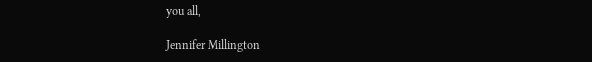you all,

Jennifer Millington